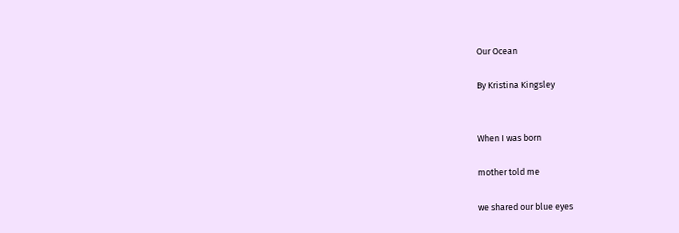Our Ocean

By Kristina Kingsley


When I was born

mother told me

we shared our blue eyes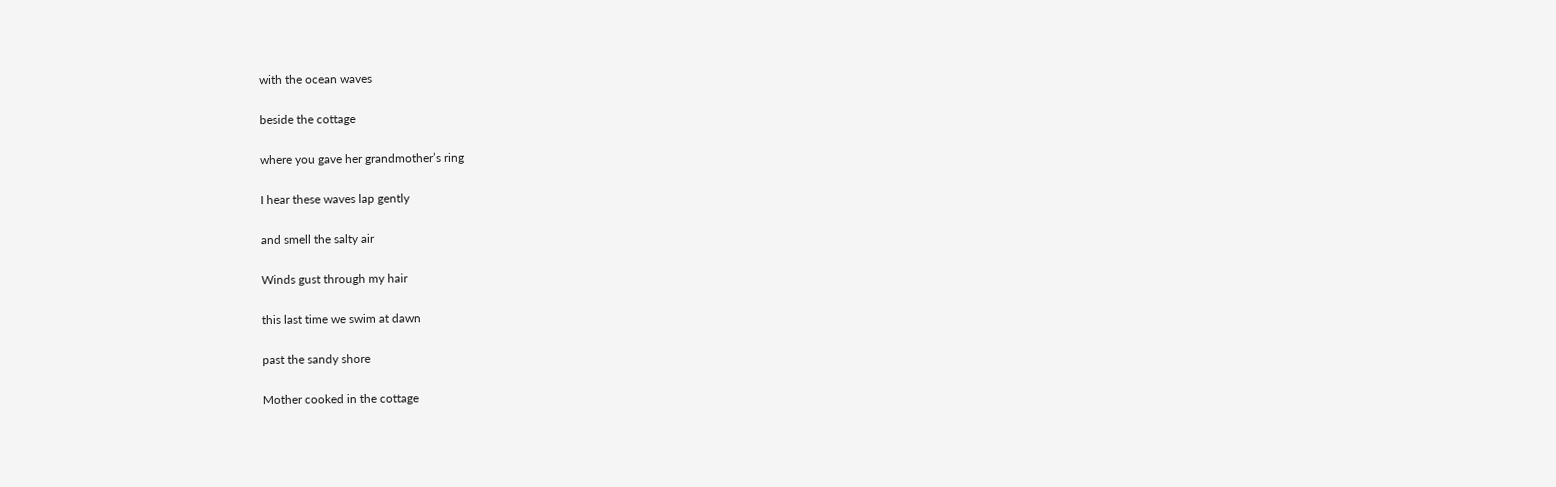with the ocean waves

beside the cottage

where you gave her grandmother’s ring

I hear these waves lap gently

and smell the salty air

Winds gust through my hair

this last time we swim at dawn

past the sandy shore

Mother cooked in the cottage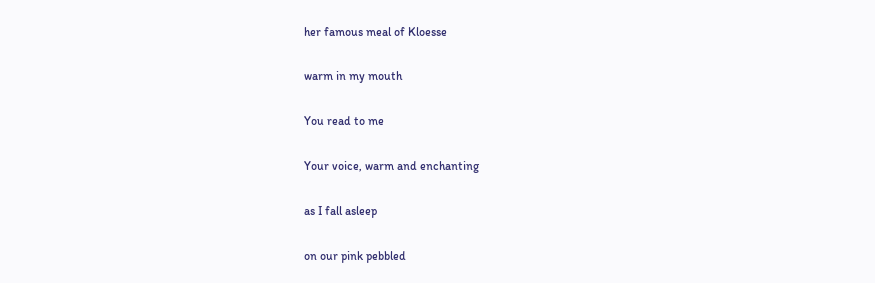her famous meal of Kloesse

warm in my mouth

You read to me

Your voice, warm and enchanting

as I fall asleep

on our pink pebbled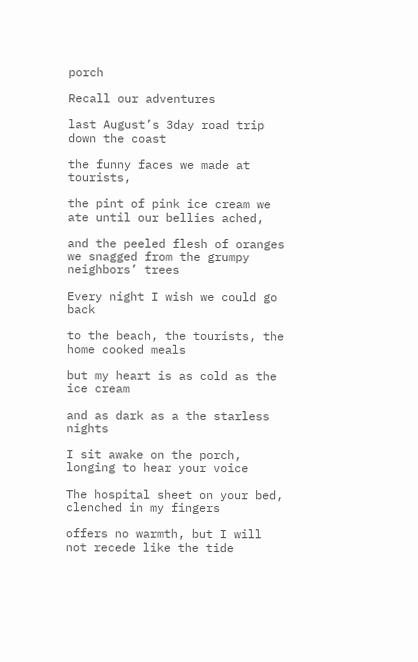porch

Recall our adventures

last August’s 3day road trip down the coast

the funny faces we made at tourists,

the pint of pink ice cream we ate until our bellies ached,

and the peeled flesh of oranges we snagged from the grumpy neighbors’ trees

Every night I wish we could go back

to the beach, the tourists, the home cooked meals

but my heart is as cold as the ice cream

and as dark as a the starless nights

I sit awake on the porch, longing to hear your voice

The hospital sheet on your bed, clenched in my fingers

offers no warmth, but I will not recede like the tide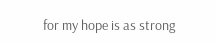for my hope is as strong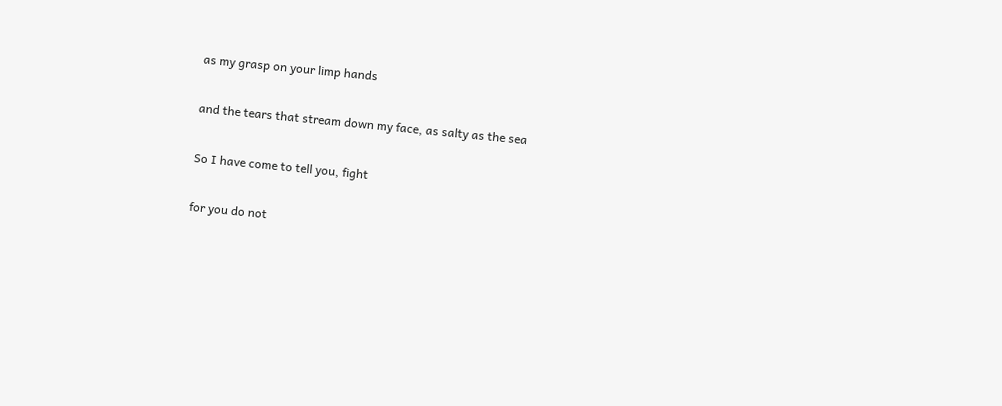as my grasp on your limp hands

and the tears that stream down my face, as salty as the sea

So I have come to tell you, fight

for you do not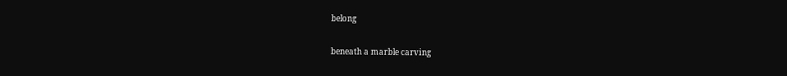belong

beneath a marble carving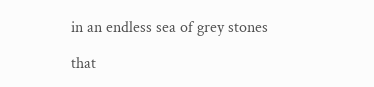in an endless sea of grey stones

that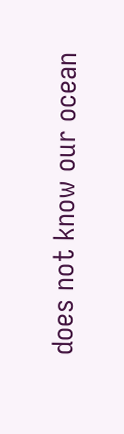does not know our ocean